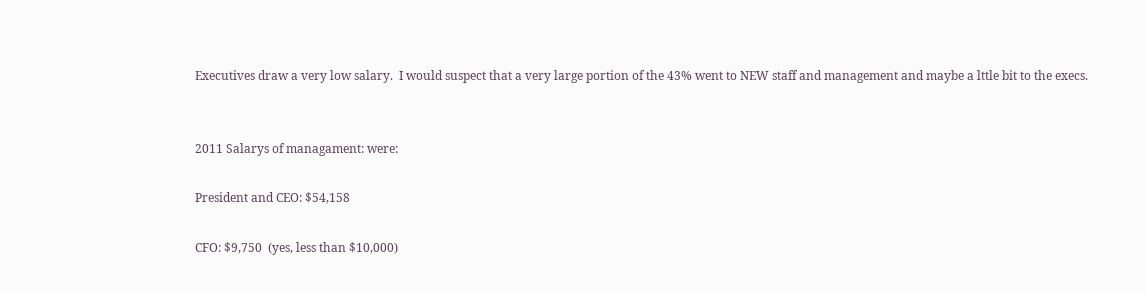Executives draw a very low salary.  I would suspect that a very large portion of the 43% went to NEW staff and management and maybe a lttle bit to the execs.


2011 Salarys of managament: were:

President and CEO: $54,158

CFO: $9,750  (yes, less than $10,000)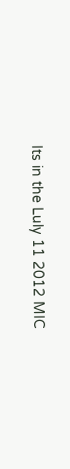Its in the Luly 11 2012 MIC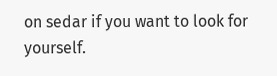on sedar if you want to look for yourself.